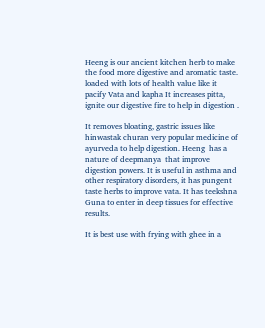Heeng is our ancient kitchen herb to make the food more digestive and aromatic taste. loaded with lots of health value like it pacify Vata and kapha It increases pitta, ignite our digestive fire to help in digestion .

It removes bloating, gastric issues like hinwastak churan very popular medicine of ayurveda to help digestion. Heeng  has a nature of deepmanya  that improve digestion powers. It is useful in asthma and other respiratory disorders, it has pungent taste herbs to improve vata. It has teekshna Guna to enter in deep tissues for effective results.

It is best use with frying with ghee in a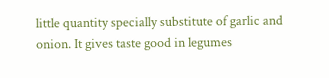little quantity specially substitute of garlic and onion. It gives taste good in legumes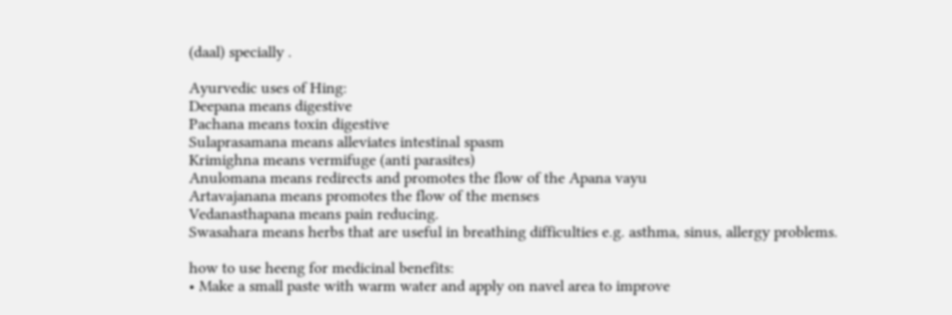(daal) specially .

Ayurvedic uses of Hing:
Deepana means digestive
Pachana means toxin digestive
Sulaprasamana means alleviates intestinal spasm
Krimighna means vermifuge (anti parasites)
Anulomana means redirects and promotes the flow of the Apana vayu
Artavajanana means promotes the flow of the menses
Vedanasthapana means pain reducing.
Swasahara means herbs that are useful in breathing difficulties e.g. asthma, sinus, allergy problems.

how to use heeng for medicinal benefits:
• Make a small paste with warm water and apply on navel area to improve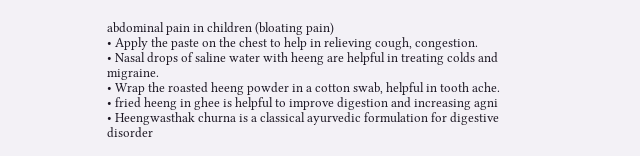abdominal pain in children (bloating pain)
• Apply the paste on the chest to help in relieving cough, congestion.
• Nasal drops of saline water with heeng are helpful in treating colds and migraine.
• Wrap the roasted heeng powder in a cotton swab, helpful in tooth ache.
• fried heeng in ghee is helpful to improve digestion and increasing agni
• Heengwasthak churna is a classical ayurvedic formulation for digestive disorder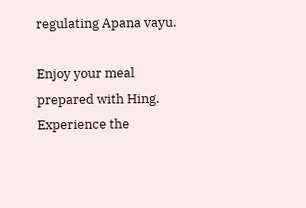regulating Apana vayu.

Enjoy your meal prepared with Hing. Experience the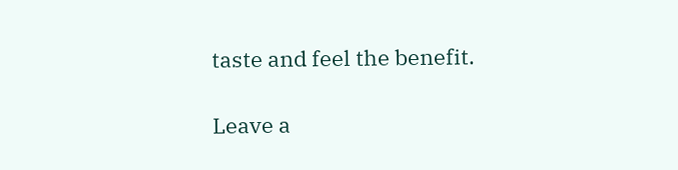taste and feel the benefit.

Leave a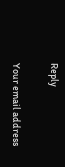Reply

Your email address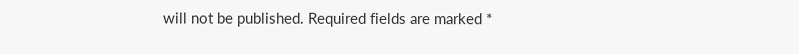will not be published. Required fields are marked *